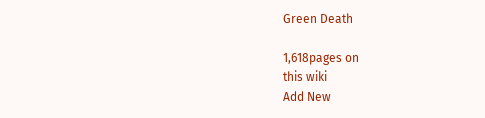Green Death

1,618pages on
this wiki
Add New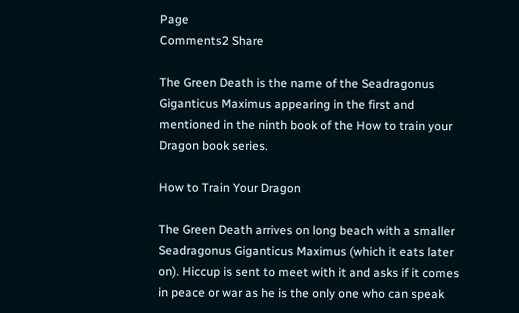Page
Comments2 Share

The Green Death is the name of the Seadragonus Giganticus Maximus appearing in the first and mentioned in the ninth book of the How to train your Dragon book series.

How to Train Your Dragon

The Green Death arrives on long beach with a smaller Seadragonus Giganticus Maximus (which it eats later on). Hiccup is sent to meet with it and asks if it comes in peace or war as he is the only one who can speak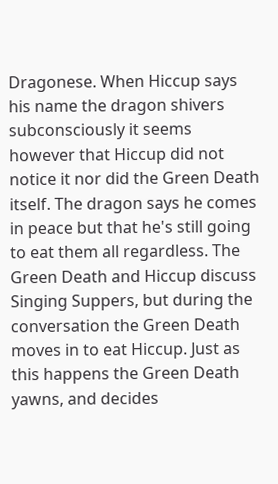Dragonese. When Hiccup says his name the dragon shivers subconsciously it seems however that Hiccup did not notice it nor did the Green Death itself. The dragon says he comes in peace but that he's still going to eat them all regardless. The Green Death and Hiccup discuss Singing Suppers, but during the conversation the Green Death moves in to eat Hiccup. Just as this happens the Green Death yawns, and decides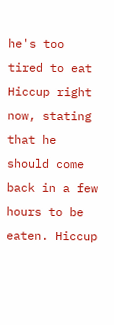he's too tired to eat Hiccup right now, stating that he should come back in a few hours to be eaten. Hiccup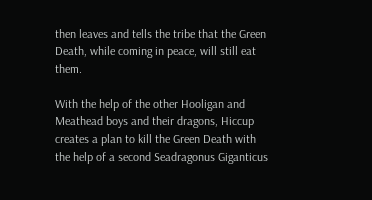then leaves and tells the tribe that the Green Death, while coming in peace, will still eat them.

With the help of the other Hooligan and Meathead boys and their dragons, Hiccup creates a plan to kill the Green Death with the help of a second Seadragonus Giganticus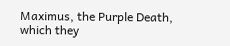Maximus, the Purple Death, which they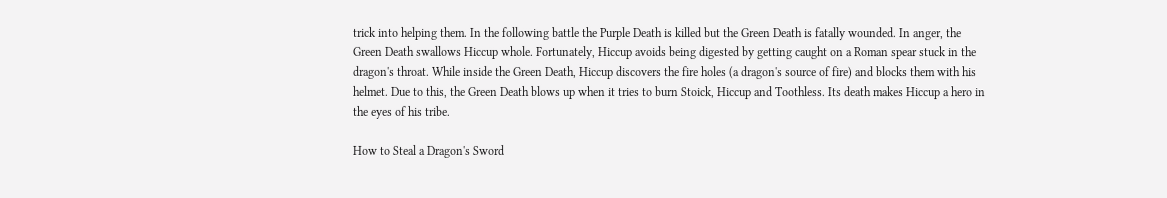trick into helping them. In the following battle the Purple Death is killed but the Green Death is fatally wounded. In anger, the Green Death swallows Hiccup whole. Fortunately, Hiccup avoids being digested by getting caught on a Roman spear stuck in the dragon's throat. While inside the Green Death, Hiccup discovers the fire holes (a dragon's source of fire) and blocks them with his helmet. Due to this, the Green Death blows up when it tries to burn Stoick, Hiccup and Toothless. Its death makes Hiccup a hero in the eyes of his tribe.

How to Steal a Dragon's Sword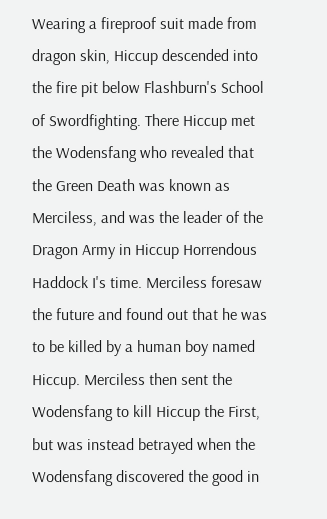Wearing a fireproof suit made from dragon skin, Hiccup descended into the fire pit below Flashburn's School of Swordfighting. There Hiccup met the Wodensfang who revealed that the Green Death was known as Merciless, and was the leader of the Dragon Army in Hiccup Horrendous Haddock I's time. Merciless foresaw the future and found out that he was to be killed by a human boy named Hiccup. Merciless then sent the Wodensfang to kill Hiccup the First, but was instead betrayed when the Wodensfang discovered the good in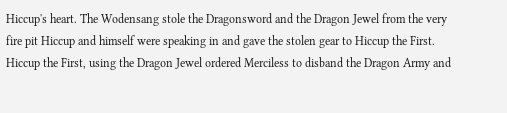Hiccup's heart. The Wodensang stole the Dragonsword and the Dragon Jewel from the very fire pit Hiccup and himself were speaking in and gave the stolen gear to Hiccup the First. Hiccup the First, using the Dragon Jewel ordered Merciless to disband the Dragon Army and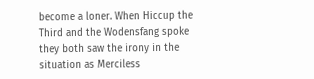become a loner. When Hiccup the Third and the Wodensfang spoke they both saw the irony in the situation as Merciless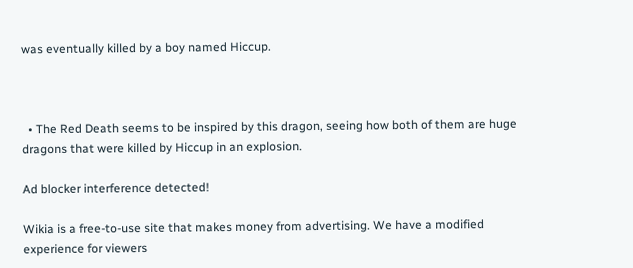was eventually killed by a boy named Hiccup.



  • The Red Death seems to be inspired by this dragon, seeing how both of them are huge dragons that were killed by Hiccup in an explosion.

Ad blocker interference detected!

Wikia is a free-to-use site that makes money from advertising. We have a modified experience for viewers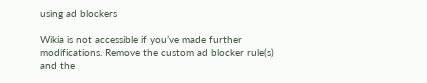using ad blockers

Wikia is not accessible if you’ve made further modifications. Remove the custom ad blocker rule(s) and the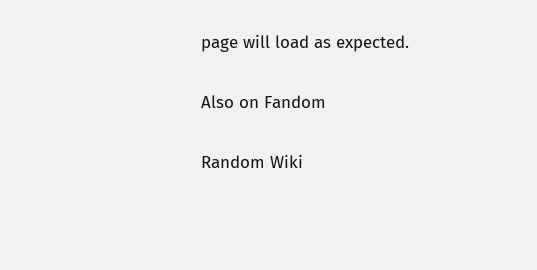page will load as expected.

Also on Fandom

Random Wiki